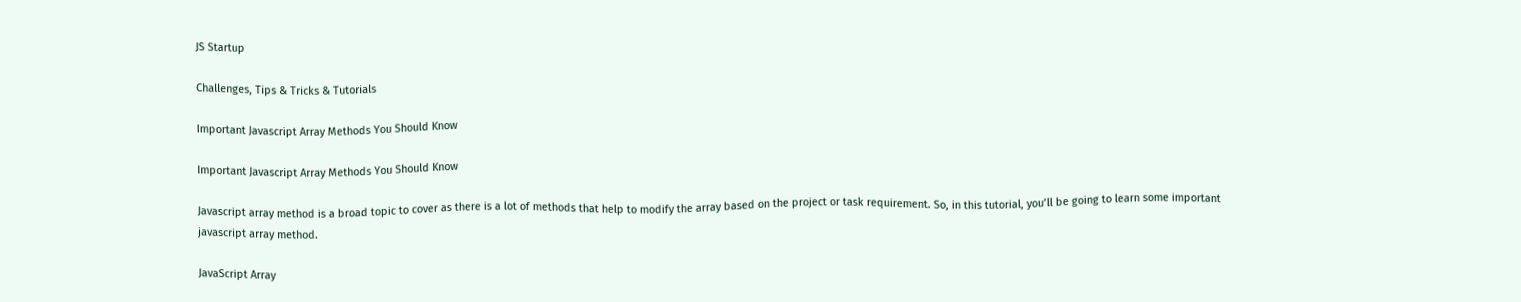JS Startup

Challenges, Tips & Tricks & Tutorials

Important Javascript Array Methods You Should Know

Important Javascript Array Methods You Should Know

Javascript array method is a broad topic to cover as there is a lot of methods that help to modify the array based on the project or task requirement. So, in this tutorial, you’ll be going to learn some important javascript array method.

JavaScript Array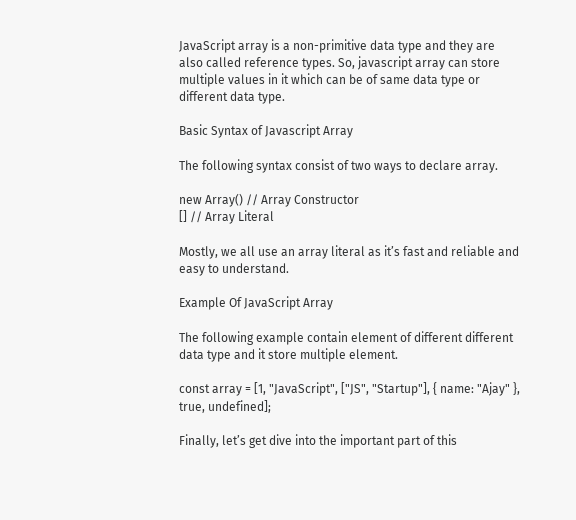JavaScript array is a non-primitive data type and they are also called reference types. So, javascript array can store multiple values in it which can be of same data type or different data type.

Basic Syntax of Javascript Array

The following syntax consist of two ways to declare array.

new Array() // Array Constructor
[] // Array Literal

Mostly, we all use an array literal as it’s fast and reliable and easy to understand.

Example Of JavaScript Array

The following example contain element of different different data type and it store multiple element.

const array = [1, "JavaScript", ["JS", "Startup"], { name: "Ajay" }, true, undefined];

Finally, let’s get dive into the important part of this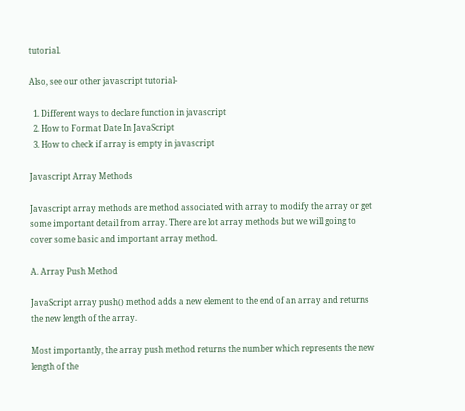tutorial.

Also, see our other javascript tutorial-

  1. Different ways to declare function in javascript
  2. How to Format Date In JavaScript
  3. How to check if array is empty in javascript

Javascript Array Methods

Javascript array methods are method associated with array to modify the array or get some important detail from array. There are lot array methods but we will going to cover some basic and important array method.

A. Array Push Method

JavaScript array push() method adds a new element to the end of an array and returns the new length of the array.

Most importantly, the array push method returns the number which represents the new length of the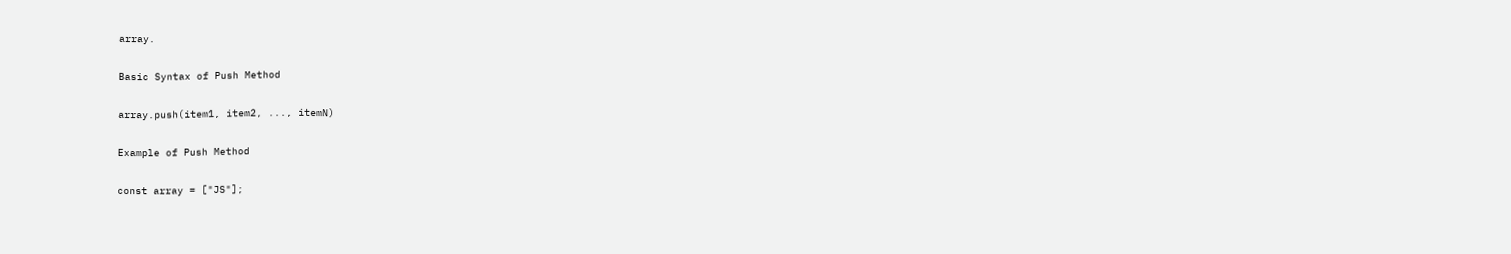array.

Basic Syntax of Push Method

array.push(item1, item2, ..., itemN)

Example of Push Method

const array = ["JS"];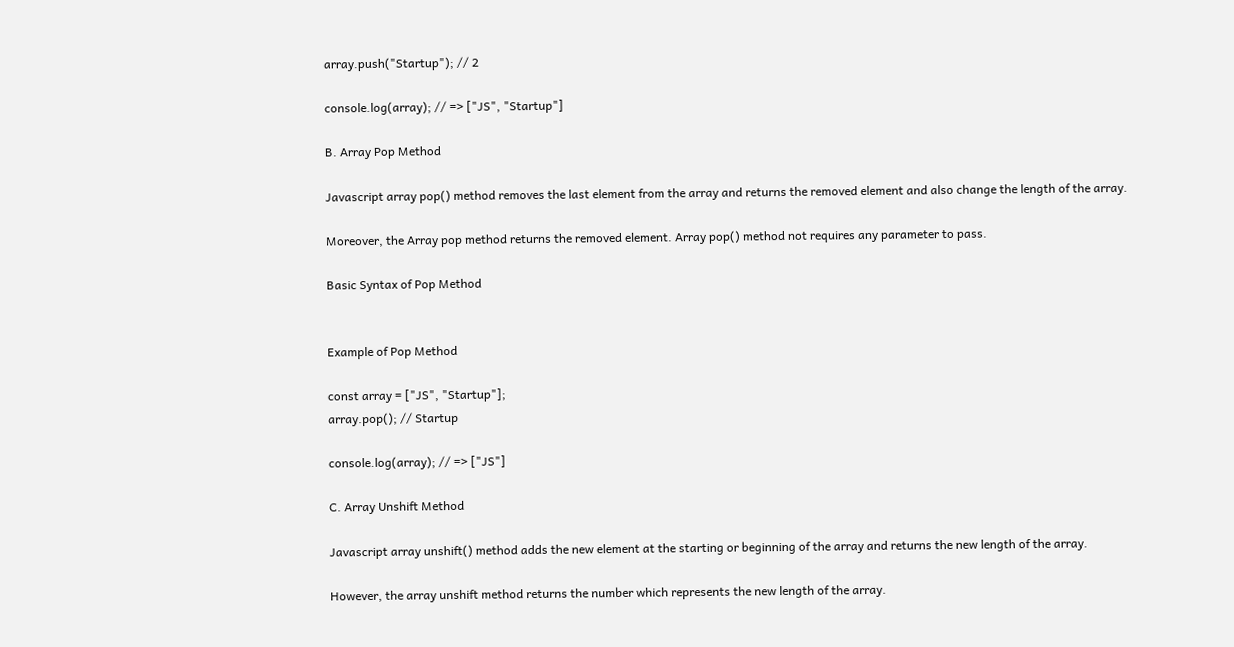array.push("Startup"); // 2

console.log(array); // => ["JS", "Startup"]

B. Array Pop Method

Javascript array pop() method removes the last element from the array and returns the removed element and also change the length of the array.

Moreover, the Array pop method returns the removed element. Array pop() method not requires any parameter to pass.

Basic Syntax of Pop Method


Example of Pop Method

const array = ["JS", "Startup"];
array.pop(); // Startup

console.log(array); // => ["JS"]

C. Array Unshift Method

Javascript array unshift() method adds the new element at the starting or beginning of the array and returns the new length of the array.

However, the array unshift method returns the number which represents the new length of the array.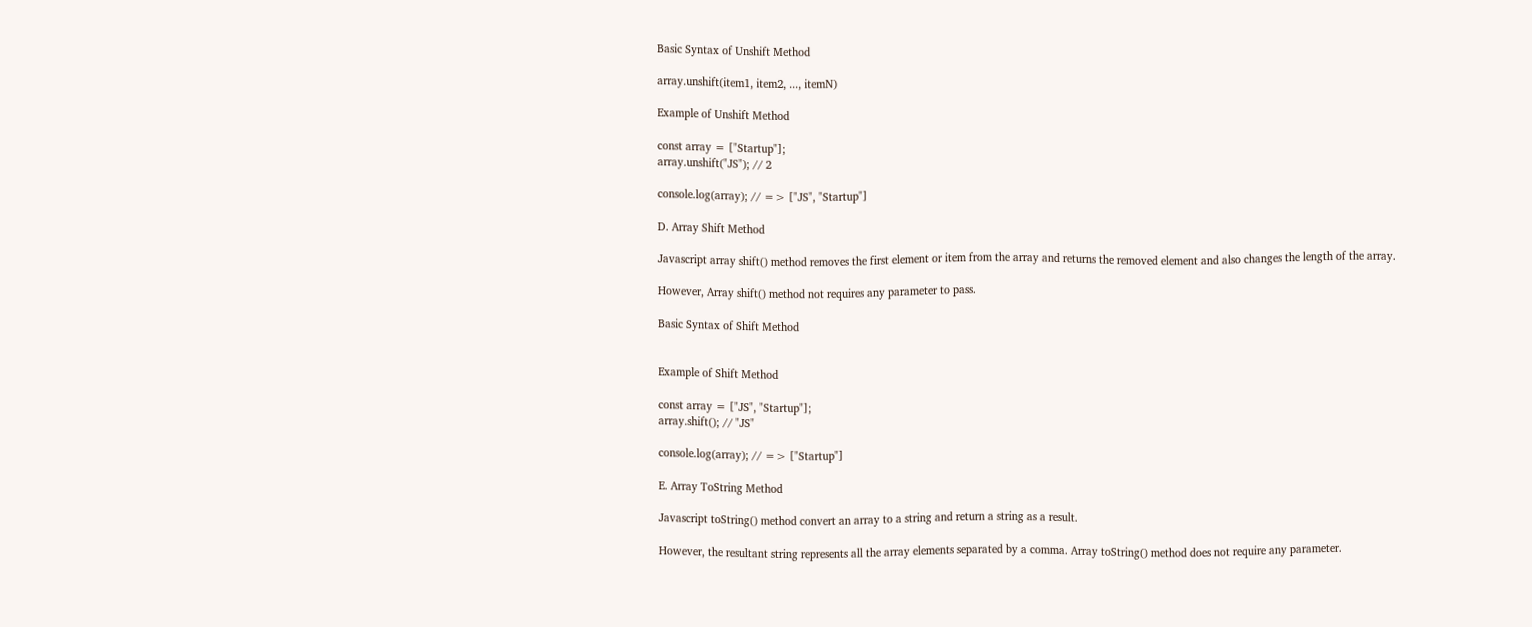Basic Syntax of Unshift Method

array.unshift(item1, item2, ..., itemN)

Example of Unshift Method

const array = ["Startup"];
array.unshift("JS"); // 2

console.log(array); // => ["JS", "Startup"]

D. Array Shift Method

Javascript array shift() method removes the first element or item from the array and returns the removed element and also changes the length of the array.

However, Array shift() method not requires any parameter to pass.

Basic Syntax of Shift Method


Example of Shift Method

const array = ["JS", "Startup"];
array.shift(); // "JS"

console.log(array); // => ["Startup"]

E. Array ToString Method

Javascript toString() method convert an array to a string and return a string as a result.

However, the resultant string represents all the array elements separated by a comma. Array toString() method does not require any parameter.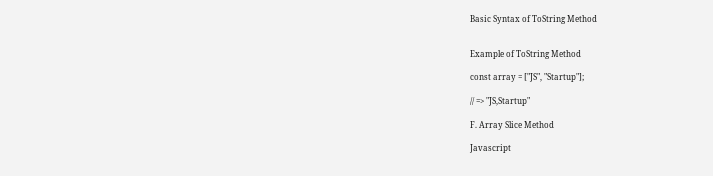Basic Syntax of ToString Method


Example of ToString Method

const array = ["JS", "Startup"];

// => "JS,Startup"

F. Array Slice Method

Javascript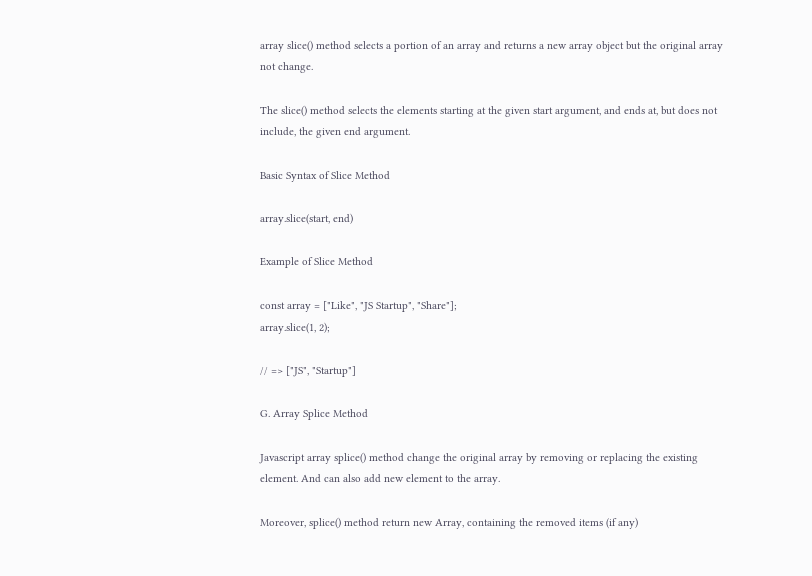array slice() method selects a portion of an array and returns a new array object but the original array not change.

The slice() method selects the elements starting at the given start argument, and ends at, but does not include, the given end argument.

Basic Syntax of Slice Method

array.slice(start, end)

Example of Slice Method

const array = ["Like", "JS Startup", "Share"];
array.slice(1, 2);

// => ["JS", "Startup"]

G. Array Splice Method

Javascript array splice() method change the original array by removing or replacing the existing element. And can also add new element to the array.

Moreover, splice() method return new Array, containing the removed items (if any)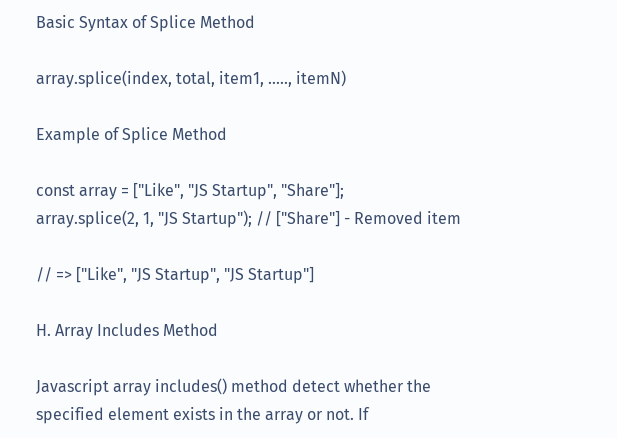Basic Syntax of Splice Method

array.splice(index, total, item1, ....., itemN)

Example of Splice Method

const array = ["Like", "JS Startup", "Share"];
array.splice(2, 1, "JS Startup"); // ["Share"] - Removed item

// => ["Like", "JS Startup", "JS Startup"]

H. Array Includes Method

Javascript array includes() method detect whether the specified element exists in the array or not. If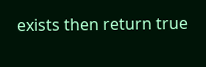exists then return true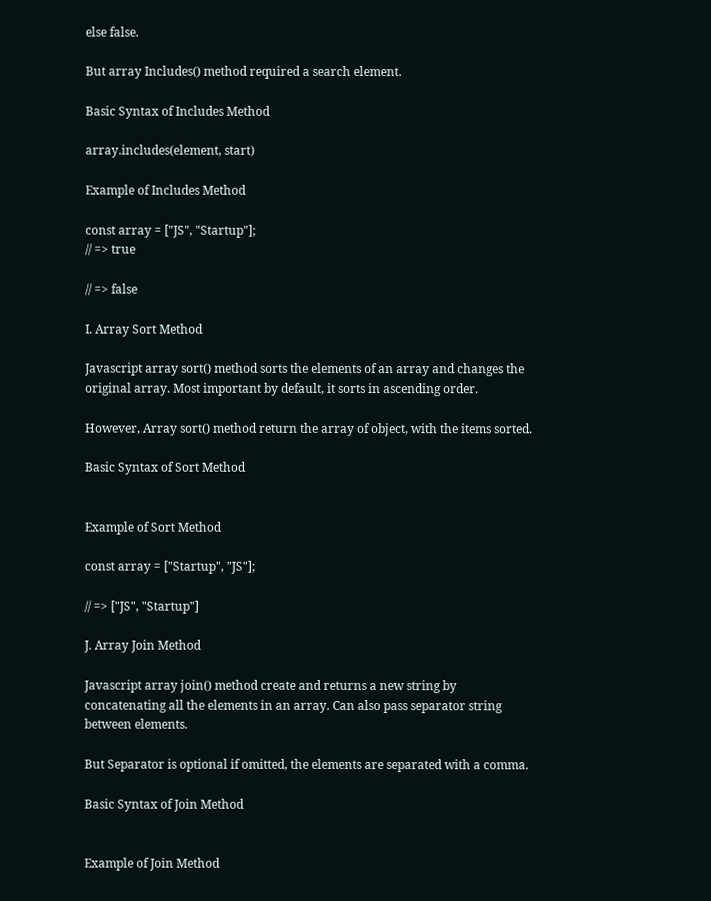else false.

But array Includes() method required a search element.

Basic Syntax of Includes Method

array.includes(element, start)

Example of Includes Method

const array = ["JS", "Startup"];
// => true

// => false

I. Array Sort Method

Javascript array sort() method sorts the elements of an array and changes the original array. Most important by default, it sorts in ascending order.

However, Array sort() method return the array of object, with the items sorted.

Basic Syntax of Sort Method


Example of Sort Method

const array = ["Startup", "JS"];

// => ["JS", "Startup"]

J. Array Join Method

Javascript array join() method create and returns a new string by concatenating all the elements in an array. Can also pass separator string between elements.

But Separator is optional if omitted, the elements are separated with a comma.

Basic Syntax of Join Method


Example of Join Method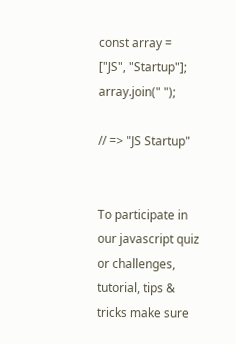const array = ["JS", "Startup"];
array.join(" ");

// => "JS Startup"


To participate in our javascript quiz or challenges, tutorial, tips & tricks make sure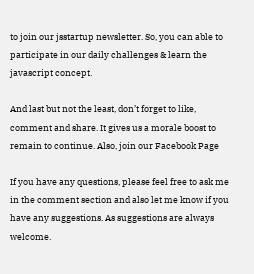to join our jsstartup newsletter. So, you can able to participate in our daily challenges & learn the javascript concept.

And last but not the least, don’t forget to like, comment and share. It gives us a morale boost to remain to continue. Also, join our Facebook Page

If you have any questions, please feel free to ask me in the comment section and also let me know if you have any suggestions. As suggestions are always welcome.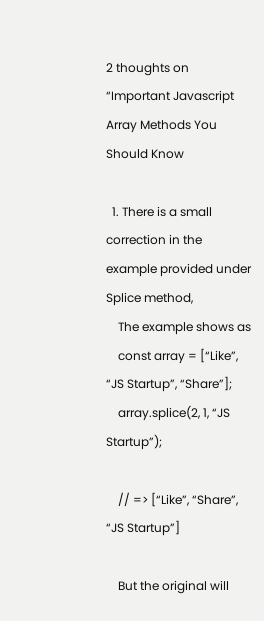2 thoughts on “Important Javascript Array Methods You Should Know

  1. There is a small correction in the example provided under Splice method,
    The example shows as
    const array = [“Like”, “JS Startup”, “Share”];
    array.splice(2, 1, “JS Startup”);

    // => [“Like”, “Share”, “JS Startup”]

    But the original will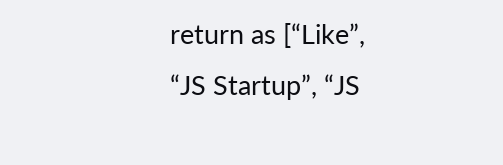return as [“Like”, “JS Startup”, “JS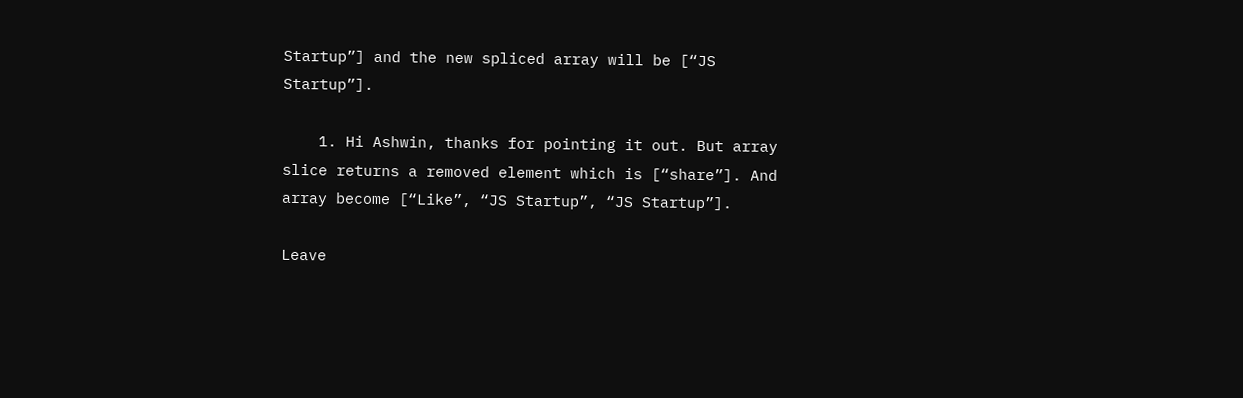Startup”] and the new spliced array will be [“JS Startup”].

    1. Hi Ashwin, thanks for pointing it out. But array slice returns a removed element which is [“share”]. And array become [“Like”, “JS Startup”, “JS Startup”].

Leave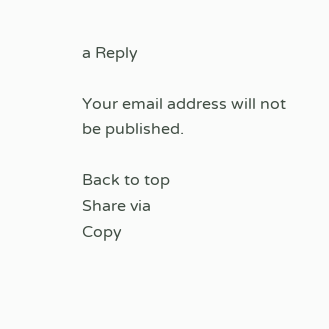a Reply

Your email address will not be published.

Back to top
Share via
Copy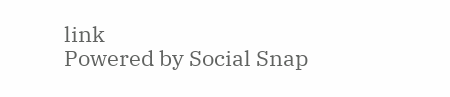link
Powered by Social Snap